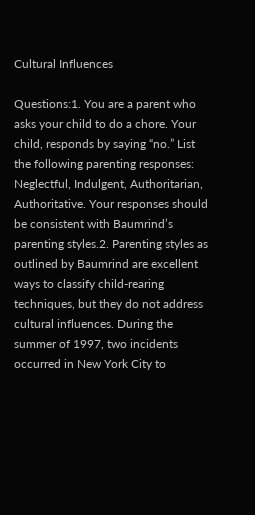Cultural Influences

Questions:1. You are a parent who asks your child to do a chore. Your child, responds by saying “no.” List the following parenting responses: Neglectful, Indulgent, Authoritarian, Authoritative. Your responses should be consistent with Baumrind’s parenting styles.2. Parenting styles as outlined by Baumrind are excellent ways to classify child-rearing techniques, but they do not address cultural influences. During the summer of 1997, two incidents occurred in New York City to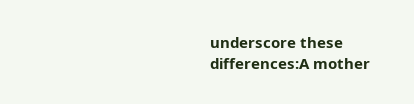underscore these differences:A mother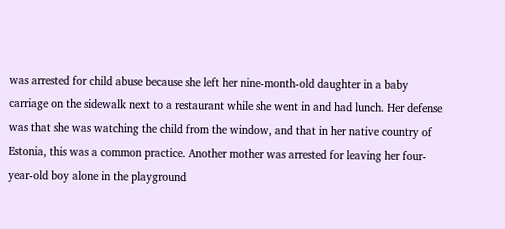was arrested for child abuse because she left her nine-month-old daughter in a baby carriage on the sidewalk next to a restaurant while she went in and had lunch. Her defense was that she was watching the child from the window, and that in her native country of Estonia, this was a common practice. Another mother was arrested for leaving her four-year-old boy alone in the playground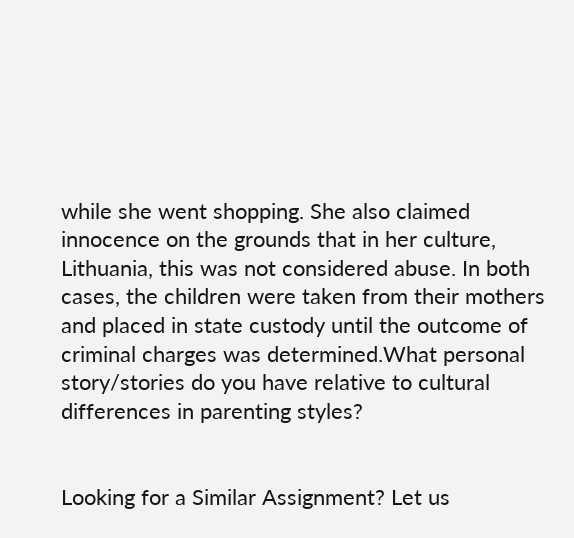while she went shopping. She also claimed innocence on the grounds that in her culture, Lithuania, this was not considered abuse. In both cases, the children were taken from their mothers and placed in state custody until the outcome of criminal charges was determined.What personal story/stories do you have relative to cultural differences in parenting styles?


Looking for a Similar Assignment? Let us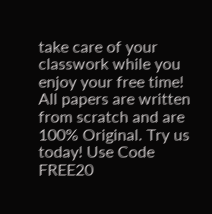take care of your classwork while you enjoy your free time! All papers are written from scratch and are 100% Original. Try us today! Use Code FREE20